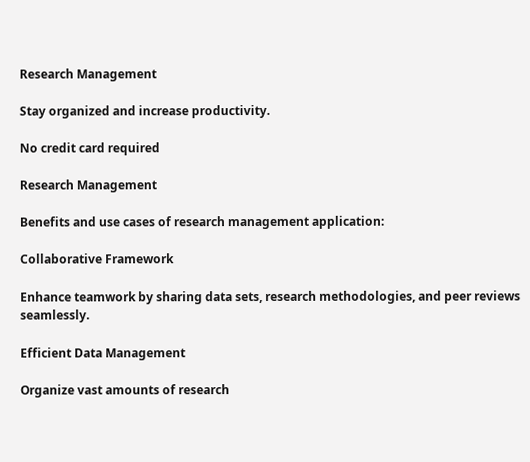Research Management

Stay organized and increase productivity.

No credit card required

Research Management

Benefits and use cases of research management application:

Collaborative Framework

Enhance teamwork by sharing data sets, research methodologies, and peer reviews seamlessly.

Efficient Data Management

Organize vast amounts of research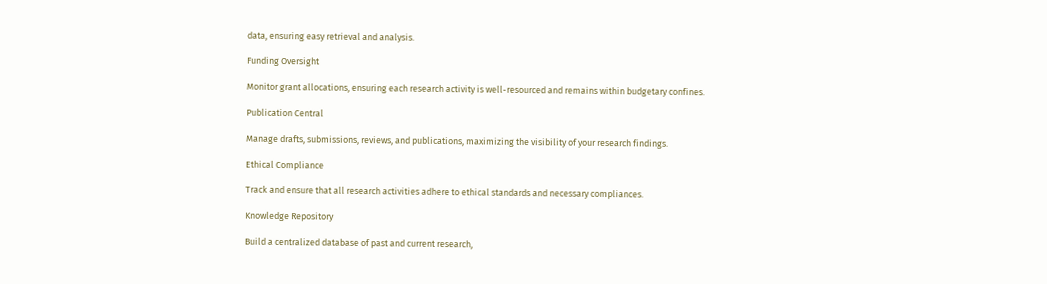data, ensuring easy retrieval and analysis.

Funding Oversight

Monitor grant allocations, ensuring each research activity is well-resourced and remains within budgetary confines.

Publication Central

Manage drafts, submissions, reviews, and publications, maximizing the visibility of your research findings.

Ethical Compliance

Track and ensure that all research activities adhere to ethical standards and necessary compliances.

Knowledge Repository

Build a centralized database of past and current research,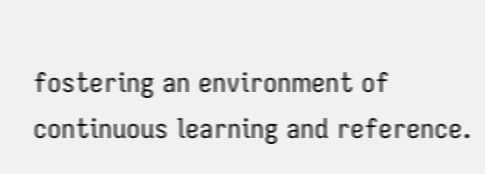fostering an environment of continuous learning and reference.